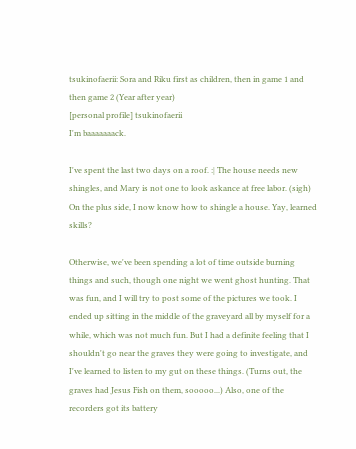tsukinofaerii: Sora and Riku first as children, then in game 1 and then game 2 (Year after year)
[personal profile] tsukinofaerii
I'm baaaaaaack.

I've spent the last two days on a roof. :| The house needs new shingles, and Mary is not one to look askance at free labor. (sigh) On the plus side, I now know how to shingle a house. Yay, learned skills?

Otherwise, we've been spending a lot of time outside burning things and such, though one night we went ghost hunting. That was fun, and I will try to post some of the pictures we took. I ended up sitting in the middle of the graveyard all by myself for a while, which was not much fun. But I had a definite feeling that I shouldn't go near the graves they were going to investigate, and I've learned to listen to my gut on these things. (Turns out, the graves had Jesus Fish on them, sooooo...) Also, one of the recorders got its battery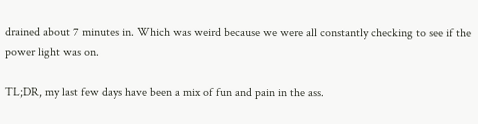drained about 7 minutes in. Which was weird because we were all constantly checking to see if the power light was on.

TL;DR, my last few days have been a mix of fun and pain in the ass.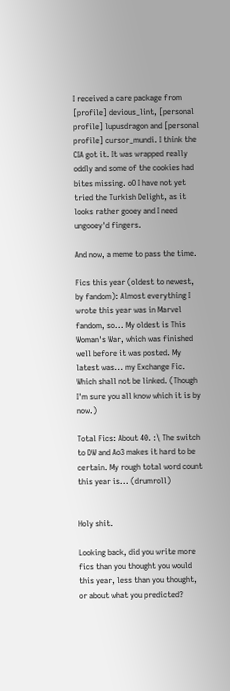I received a care package from [profile] devious_lint, [personal profile] lupusdragon and [personal profile] cursor_mundi. I think the CIA got it. It was wrapped really oddly and some of the cookies had bites missing. oO I have not yet tried the Turkish Delight, as it looks rather gooey and I need ungooey'd fingers.

And now, a meme to pass the time.

Fics this year (oldest to newest, by fandom): Almost everything I wrote this year was in Marvel fandom, so... My oldest is This Woman's War, which was finished well before it was posted. My latest was... my Exchange Fic. Which shall not be linked. (Though I'm sure you all know which it is by now.)

Total Fics: About 40. :\ The switch to DW and Ao3 makes it hard to be certain. My rough total word count this year is... (drumroll)


Holy shit.

Looking back, did you write more fics than you thought you would this year, less than you thought, or about what you predicted?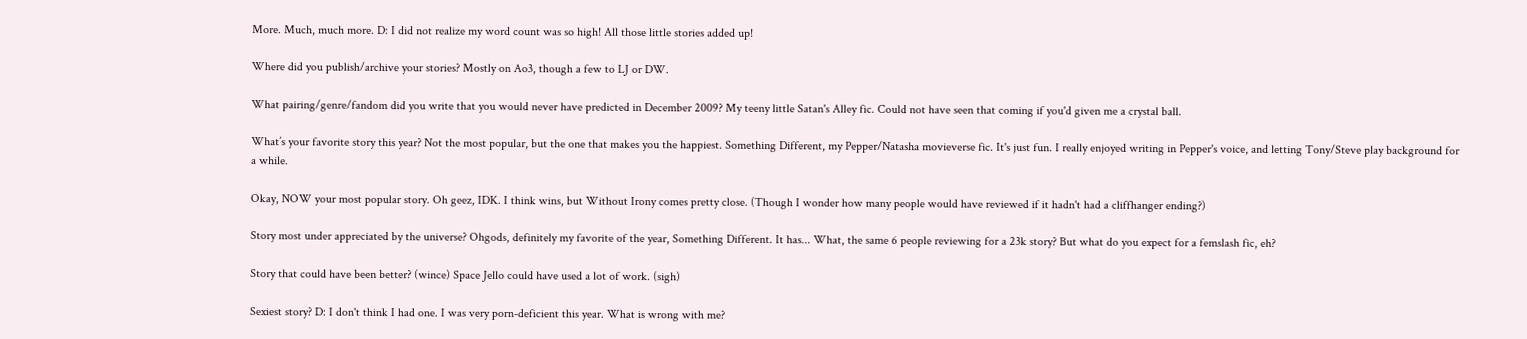More. Much, much more. D: I did not realize my word count was so high! All those little stories added up!

Where did you publish/archive your stories? Mostly on Ao3, though a few to LJ or DW.

What pairing/genre/fandom did you write that you would never have predicted in December 2009? My teeny little Satan's Alley fic. Could not have seen that coming if you'd given me a crystal ball.

What’s your favorite story this year? Not the most popular, but the one that makes you the happiest. Something Different, my Pepper/Natasha movieverse fic. It's just fun. I really enjoyed writing in Pepper's voice, and letting Tony/Steve play background for a while.

Okay, NOW your most popular story. Oh geez, IDK. I think wins, but Without Irony comes pretty close. (Though I wonder how many people would have reviewed if it hadn't had a cliffhanger ending?)

Story most under appreciated by the universe? Ohgods, definitely my favorite of the year, Something Different. It has... What, the same 6 people reviewing for a 23k story? But what do you expect for a femslash fic, eh?

Story that could have been better? (wince) Space Jello could have used a lot of work. (sigh)

Sexiest story? D: I don't think I had one. I was very porn-deficient this year. What is wrong with me?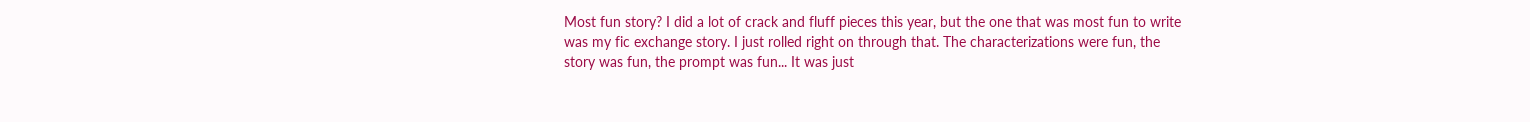Most fun story? I did a lot of crack and fluff pieces this year, but the one that was most fun to write was my fic exchange story. I just rolled right on through that. The characterizations were fun, the story was fun, the prompt was fun... It was just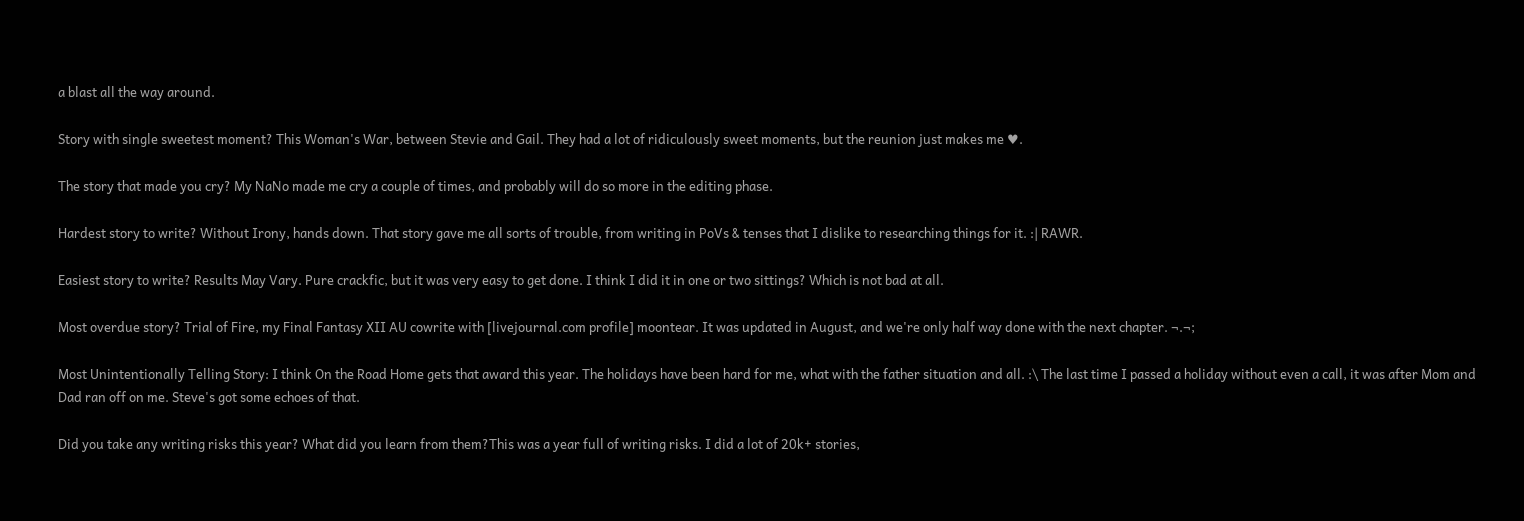a blast all the way around.

Story with single sweetest moment? This Woman's War, between Stevie and Gail. They had a lot of ridiculously sweet moments, but the reunion just makes me ♥.

The story that made you cry? My NaNo made me cry a couple of times, and probably will do so more in the editing phase.

Hardest story to write? Without Irony, hands down. That story gave me all sorts of trouble, from writing in PoVs & tenses that I dislike to researching things for it. :| RAWR.

Easiest story to write? Results May Vary. Pure crackfic, but it was very easy to get done. I think I did it in one or two sittings? Which is not bad at all.

Most overdue story? Trial of Fire, my Final Fantasy XII AU cowrite with [livejournal.com profile] moontear. It was updated in August, and we're only half way done with the next chapter. ¬.¬;

Most Unintentionally Telling Story: I think On the Road Home gets that award this year. The holidays have been hard for me, what with the father situation and all. :\ The last time I passed a holiday without even a call, it was after Mom and Dad ran off on me. Steve's got some echoes of that.

Did you take any writing risks this year? What did you learn from them?This was a year full of writing risks. I did a lot of 20k+ stories,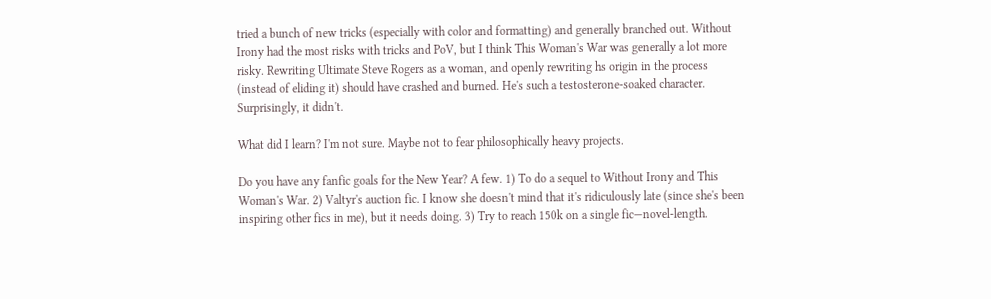tried a bunch of new tricks (especially with color and formatting) and generally branched out. Without Irony had the most risks with tricks and PoV, but I think This Woman's War was generally a lot more risky. Rewriting Ultimate Steve Rogers as a woman, and openly rewriting hs origin in the process (instead of eliding it) should have crashed and burned. He's such a testosterone-soaked character. Surprisingly, it didn't.

What did I learn? I'm not sure. Maybe not to fear philosophically heavy projects.

Do you have any fanfic goals for the New Year? A few. 1) To do a sequel to Without Irony and This Woman's War. 2) Valtyr's auction fic. I know she doesn't mind that it's ridiculously late (since she's been inspiring other fics in me), but it needs doing. 3) Try to reach 150k on a single fic—novel-length.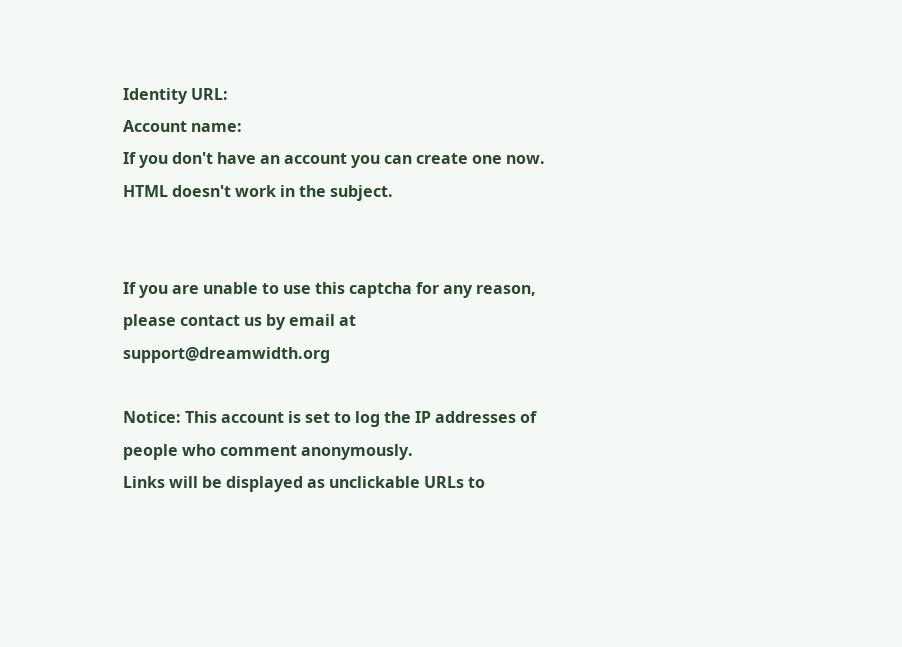Identity URL:
Account name:
If you don't have an account you can create one now.
HTML doesn't work in the subject.


If you are unable to use this captcha for any reason, please contact us by email at support@dreamwidth.org

Notice: This account is set to log the IP addresses of people who comment anonymously.
Links will be displayed as unclickable URLs to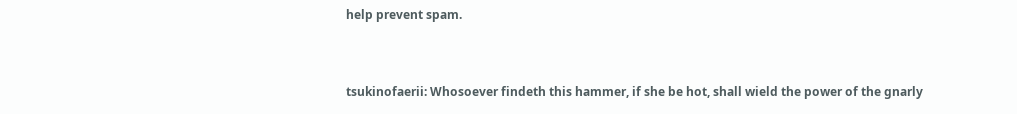help prevent spam.


tsukinofaerii: Whosoever findeth this hammer, if she be hot, shall wield the power of the gnarly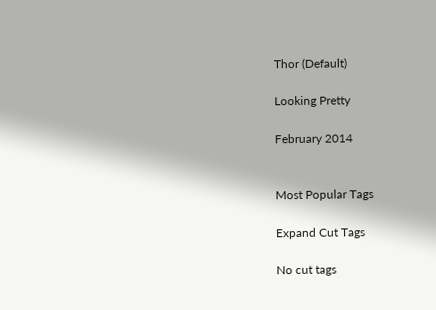Thor (Default)

Looking Pretty

February 2014


Most Popular Tags

Expand Cut Tags

No cut tags